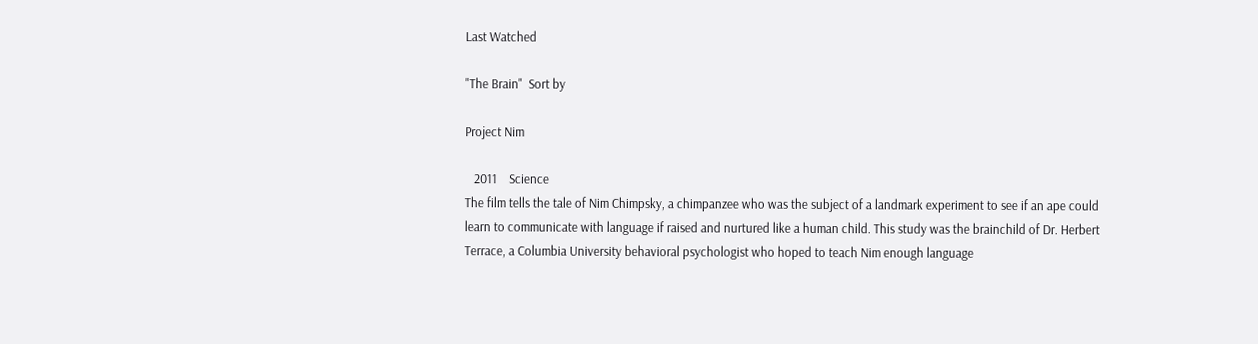Last Watched

"The Brain"  Sort by

Project Nim

   2011    Science
The film tells the tale of Nim Chimpsky, a chimpanzee who was the subject of a landmark experiment to see if an ape could learn to communicate with language if raised and nurtured like a human child. This study was the brainchild of Dr. Herbert Terrace, a Columbia University behavioral psychologist who hoped to teach Nim enough language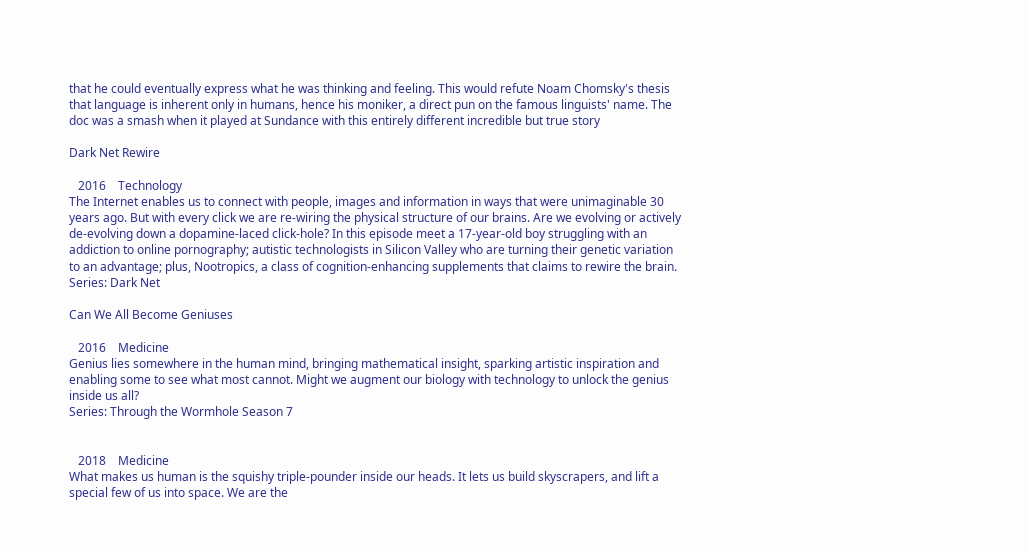that he could eventually express what he was thinking and feeling. This would refute Noam Chomsky's thesis that language is inherent only in humans, hence his moniker, a direct pun on the famous linguists' name. The doc was a smash when it played at Sundance with this entirely different incredible but true story

Dark Net Rewire

   2016    Technology
The Internet enables us to connect with people, images and information in ways that were unimaginable 30 years ago. But with every click we are re-wiring the physical structure of our brains. Are we evolving or actively de-evolving down a dopamine-laced click-hole? In this episode meet a 17-year-old boy struggling with an addiction to online pornography; autistic technologists in Silicon Valley who are turning their genetic variation to an advantage; plus, Nootropics, a class of cognition-enhancing supplements that claims to rewire the brain.
Series: Dark Net

Can We All Become Geniuses

   2016    Medicine
Genius lies somewhere in the human mind, bringing mathematical insight, sparking artistic inspiration and enabling some to see what most cannot. Might we augment our biology with technology to unlock the genius inside us all?
Series: Through the Wormhole Season 7


   2018    Medicine
What makes us human is the squishy triple-pounder inside our heads. It lets us build skyscrapers, and lift a special few of us into space. We are the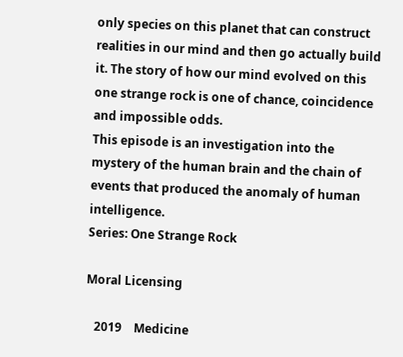only species on this planet that can construct realities in our mind and then go actually build it. The story of how our mind evolved on this one strange rock is one of chance, coincidence and impossible odds.
This episode is an investigation into the mystery of the human brain and the chain of events that produced the anomaly of human intelligence.
Series: One Strange Rock

Moral Licensing

   2019    Medicine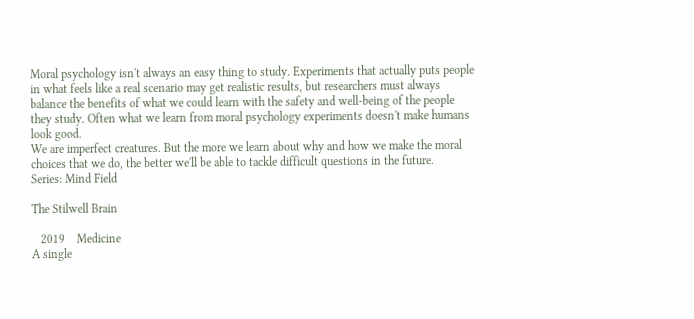Moral psychology isn't always an easy thing to study. Experiments that actually puts people in what feels like a real scenario may get realistic results, but researchers must always balance the benefits of what we could learn with the safety and well-being of the people they study. Often what we learn from moral psychology experiments doesn't make humans look good.
We are imperfect creatures. But the more we learn about why and how we make the moral choices that we do, the better we'll be able to tackle difficult questions in the future.
Series: Mind Field

The Stilwell Brain

   2019    Medicine
A single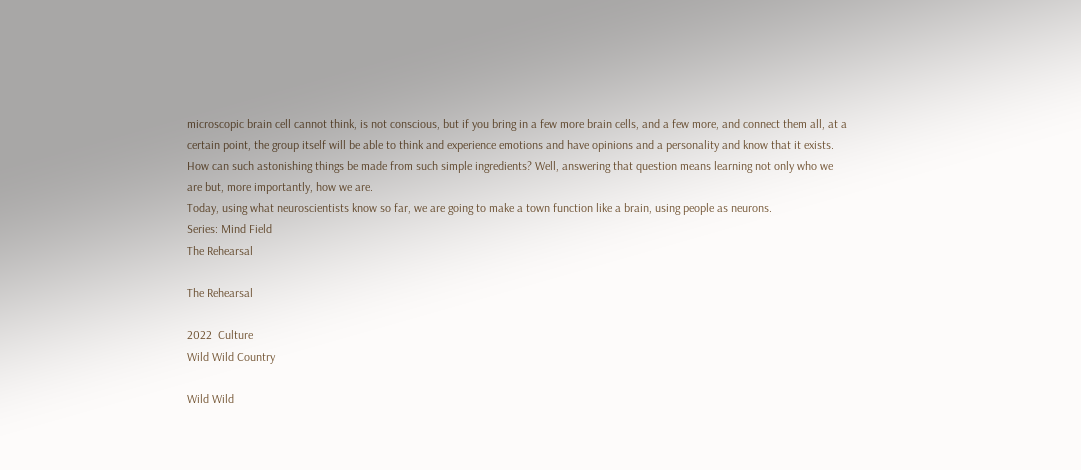microscopic brain cell cannot think, is not conscious, but if you bring in a few more brain cells, and a few more, and connect them all, at a certain point, the group itself will be able to think and experience emotions and have opinions and a personality and know that it exists. How can such astonishing things be made from such simple ingredients? Well, answering that question means learning not only who we are but, more importantly, how we are.
Today, using what neuroscientists know so far, we are going to make a town function like a brain, using people as neurons.
Series: Mind Field
The Rehearsal

The Rehearsal

2022  Culture
Wild Wild Country

Wild Wild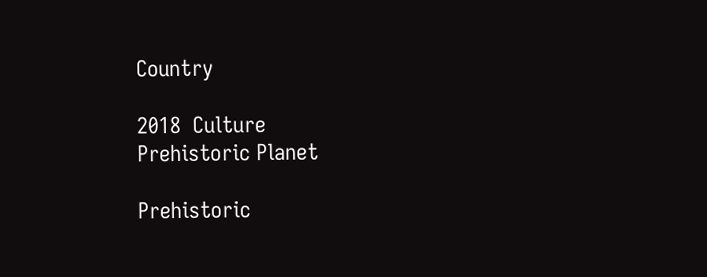Country

2018  Culture
Prehistoric Planet

Prehistoric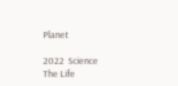Planet

2022  Science
The Life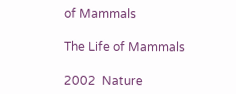of Mammals

The Life of Mammals

2002  Nature